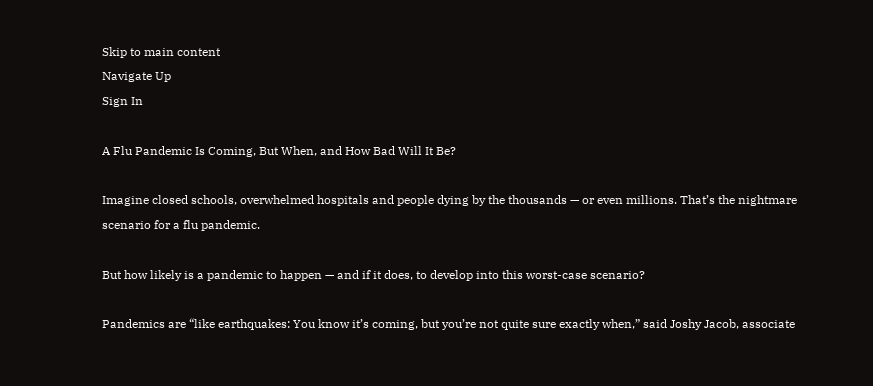Skip to main content
Navigate Up
Sign In

A Flu Pandemic Is Coming, But When, and How Bad Will It Be?

Imagine closed schools, overwhelmed hospitals and people dying by the thousands — or even millions. That’s the nightmare scenario for a flu pandemic.

But how likely is a pandemic to happen — and if it does, to develop into this worst-case scenario?

Pandemics are “like earthquakes: You know it’s coming, but you’re not quite sure exactly when,” said Joshy Jacob, associate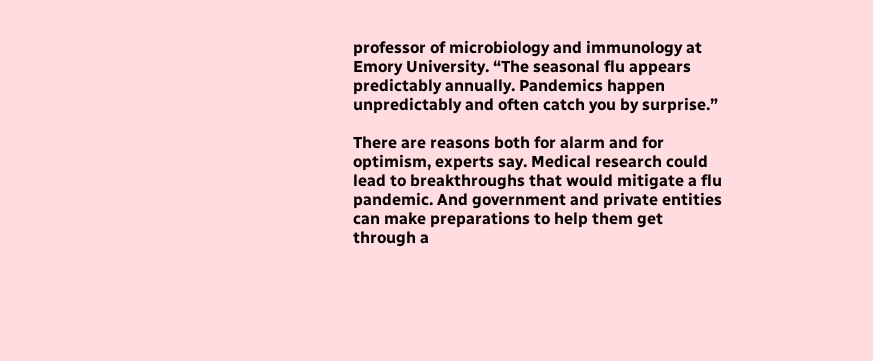professor of microbiology and immunology at Emory University. “The seasonal flu appears predictably annually. Pandemics happen unpredictably and often catch you by surprise.”

There are reasons both for alarm and for optimism, experts say. Medical research could lead to breakthroughs that would mitigate a flu pandemic. And government and private entities can make preparations to help them get through a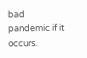bad pandemic if it occurs.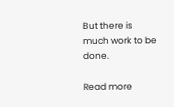But there is much work to be done.

Read more